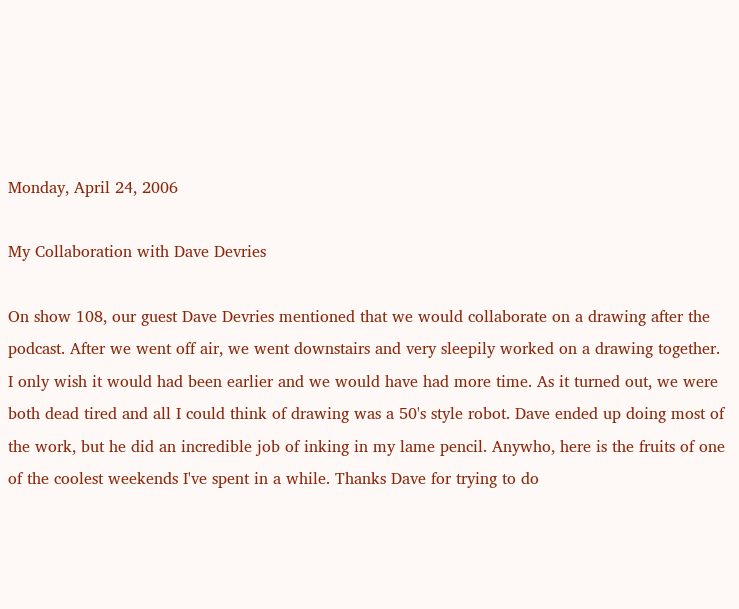Monday, April 24, 2006

My Collaboration with Dave Devries

On show 108, our guest Dave Devries mentioned that we would collaborate on a drawing after the podcast. After we went off air, we went downstairs and very sleepily worked on a drawing together. I only wish it would had been earlier and we would have had more time. As it turned out, we were both dead tired and all I could think of drawing was a 50's style robot. Dave ended up doing most of the work, but he did an incredible job of inking in my lame pencil. Anywho, here is the fruits of one of the coolest weekends I've spent in a while. Thanks Dave for trying to do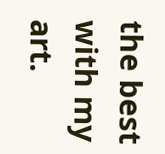the best with my art.